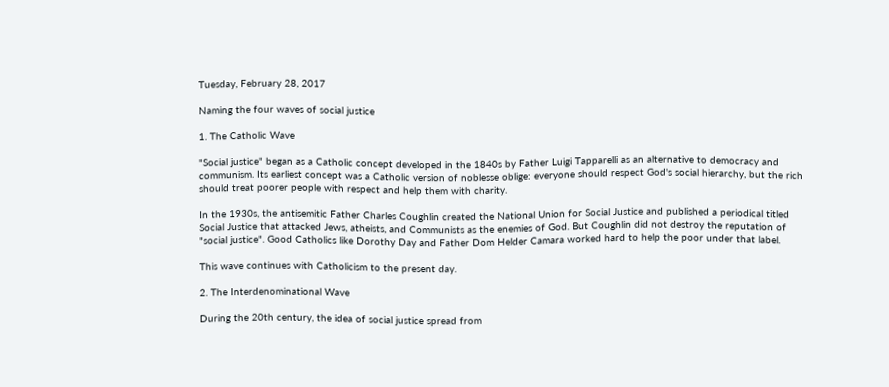Tuesday, February 28, 2017

Naming the four waves of social justice

1. The Catholic Wave

"Social justice" began as a Catholic concept developed in the 1840s by Father Luigi Tapparelli as an alternative to democracy and communism. Its earliest concept was a Catholic version of noblesse oblige: everyone should respect God's social hierarchy, but the rich should treat poorer people with respect and help them with charity.

In the 1930s, the antisemitic Father Charles Coughlin created the National Union for Social Justice and published a periodical titled Social Justice that attacked Jews, atheists, and Communists as the enemies of God. But Coughlin did not destroy the reputation of "social justice". Good Catholics like Dorothy Day and Father Dom Helder Camara worked hard to help the poor under that label.

This wave continues with Catholicism to the present day.

2. The Interdenominational Wave

During the 20th century, the idea of social justice spread from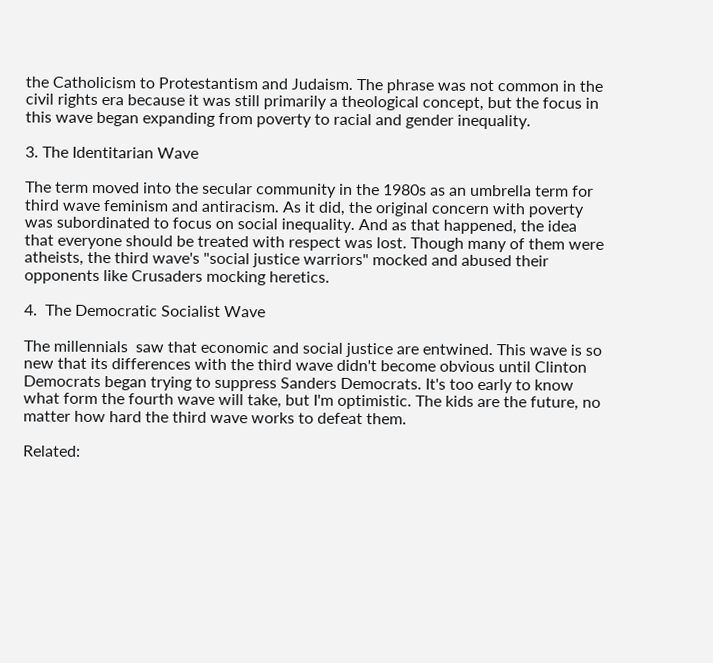the Catholicism to Protestantism and Judaism. The phrase was not common in the civil rights era because it was still primarily a theological concept, but the focus in this wave began expanding from poverty to racial and gender inequality.

3. The Identitarian Wave

The term moved into the secular community in the 1980s as an umbrella term for third wave feminism and antiracism. As it did, the original concern with poverty was subordinated to focus on social inequality. And as that happened, the idea that everyone should be treated with respect was lost. Though many of them were atheists, the third wave's "social justice warriors" mocked and abused their opponents like Crusaders mocking heretics.

4.  The Democratic Socialist Wave

The millennials  saw that economic and social justice are entwined. This wave is so new that its differences with the third wave didn't become obvious until Clinton Democrats began trying to suppress Sanders Democrats. It's too early to know what form the fourth wave will take, but I'm optimistic. The kids are the future, no matter how hard the third wave works to defeat them.

Related: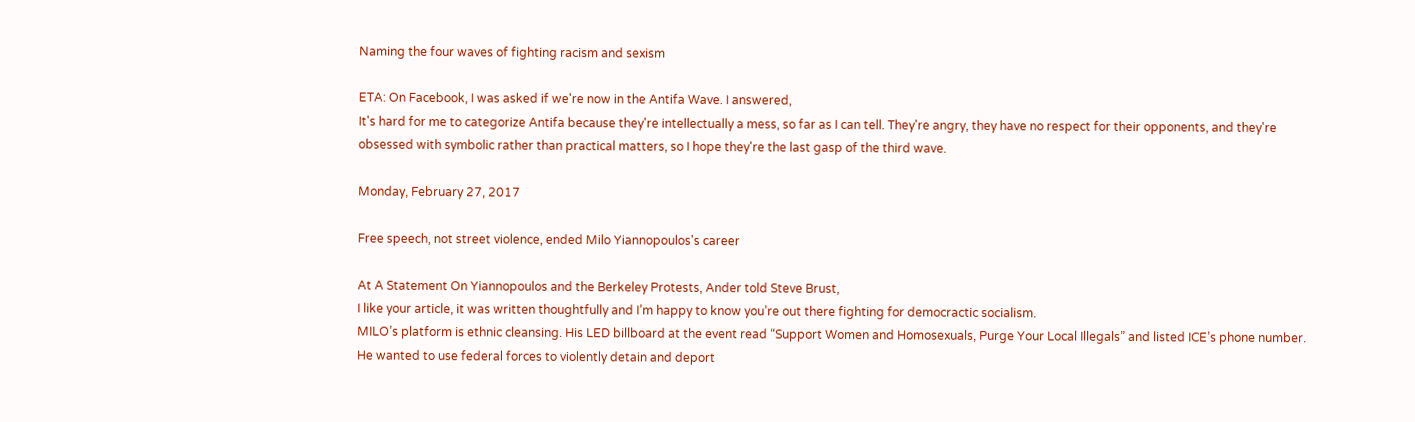Naming the four waves of fighting racism and sexism

ETA: On Facebook, I was asked if we're now in the Antifa Wave. I answered,
It's hard for me to categorize Antifa because they're intellectually a mess, so far as I can tell. They're angry, they have no respect for their opponents, and they're obsessed with symbolic rather than practical matters, so I hope they're the last gasp of the third wave.

Monday, February 27, 2017

Free speech, not street violence, ended Milo Yiannopoulos's career

At A Statement On Yiannopoulos and the Berkeley Protests, Ander told Steve Brust,
I like your article, it was written thoughtfully and I’m happy to know you’re out there fighting for democractic socialism.
MILO’s platform is ethnic cleansing. His LED billboard at the event read “Support Women and Homosexuals, Purge Your Local Illegals” and listed ICE’s phone number.
He wanted to use federal forces to violently detain and deport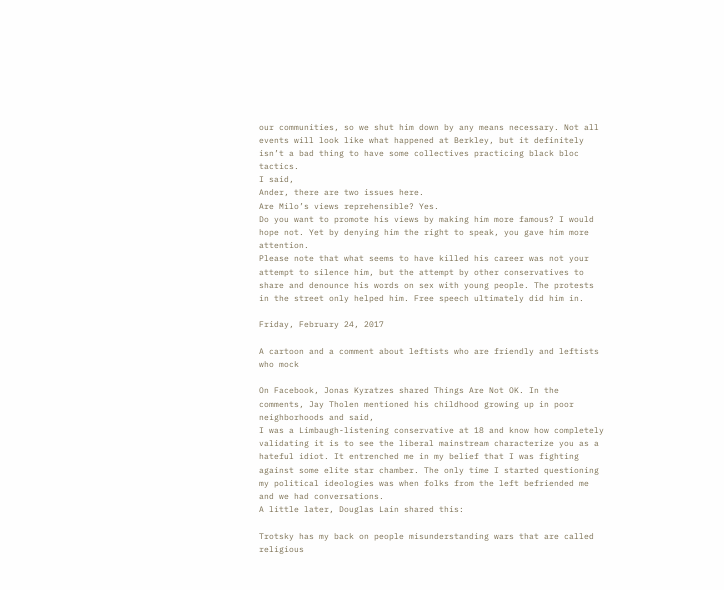our communities, so we shut him down by any means necessary. Not all events will look like what happened at Berkley, but it definitely isn’t a bad thing to have some collectives practicing black bloc tactics.
I said,
Ander, there are two issues here.
Are Milo’s views reprehensible? Yes.
Do you want to promote his views by making him more famous? I would hope not. Yet by denying him the right to speak, you gave him more attention.
Please note that what seems to have killed his career was not your attempt to silence him, but the attempt by other conservatives to share and denounce his words on sex with young people. The protests in the street only helped him. Free speech ultimately did him in.

Friday, February 24, 2017

A cartoon and a comment about leftists who are friendly and leftists who mock

On Facebook, Jonas Kyratzes shared Things Are Not OK. In the comments, Jay Tholen mentioned his childhood growing up in poor neighborhoods and said,
I was a Limbaugh-listening conservative at 18 and know how completely validating it is to see the liberal mainstream characterize you as a hateful idiot. It entrenched me in my belief that I was fighting against some elite star chamber. The only time I started questioning my political ideologies was when folks from the left befriended me and we had conversations.
A little later, Douglas Lain shared this:

Trotsky has my back on people misunderstanding wars that are called religious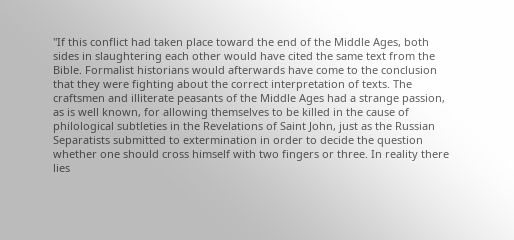"If this conflict had taken place toward the end of the Middle Ages, both sides in slaughtering each other would have cited the same text from the Bible. Formalist historians would afterwards have come to the conclusion that they were fighting about the correct interpretation of texts. The craftsmen and illiterate peasants of the Middle Ages had a strange passion, as is well known, for allowing themselves to be killed in the cause of philological subtleties in the Revelations of Saint John, just as the Russian Separatists submitted to extermination in order to decide the question whether one should cross himself with two fingers or three. In reality there lies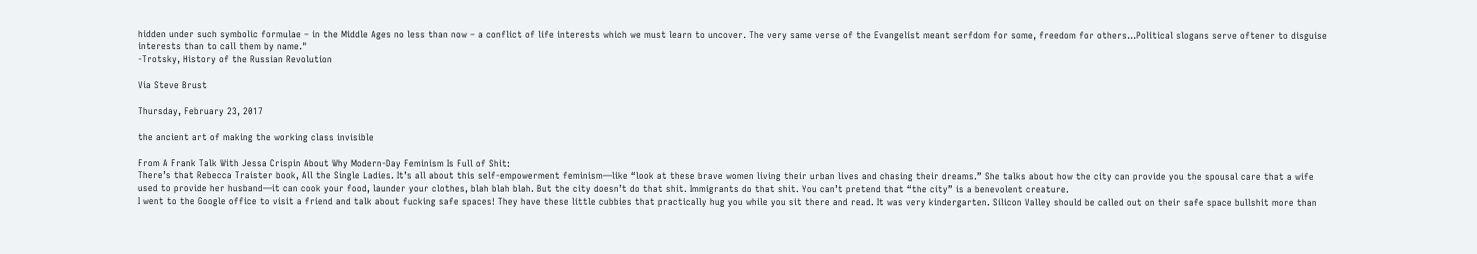hidden under such symbolic formulae – in the Middle Ages no less than now – a conflict of life interests which we must learn to uncover. The very same verse of the Evangelist meant serfdom for some, freedom for others...Political slogans serve oftener to disguise interests than to call them by name."
-Trotsky, History of the Russian Revolution

Via Steve Brust

Thursday, February 23, 2017

the ancient art of making the working class invisible

From A Frank Talk With Jessa Crispin About Why Modern-Day Feminism Is Full of Shit:
There’s that Rebecca Traister book, All the Single Ladies. It’s all about this self-empowerment feminism—like “look at these brave women living their urban lives and chasing their dreams.” She talks about how the city can provide you the spousal care that a wife used to provide her husband—it can cook your food, launder your clothes, blah blah blah. But the city doesn’t do that shit. Immigrants do that shit. You can’t pretend that “the city” is a benevolent creature.
I went to the Google office to visit a friend and talk about fucking safe spaces! They have these little cubbies that practically hug you while you sit there and read. It was very kindergarten. Silicon Valley should be called out on their safe space bullshit more than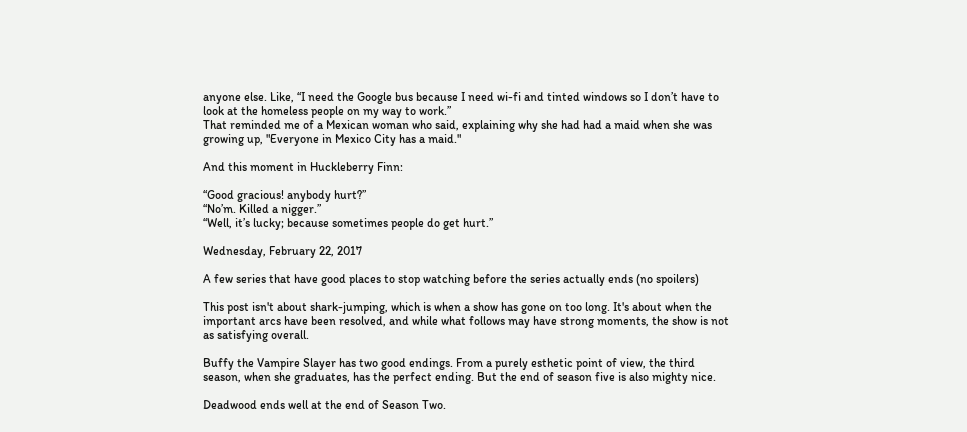anyone else. Like, “I need the Google bus because I need wi-fi and tinted windows so I don’t have to look at the homeless people on my way to work.”
That reminded me of a Mexican woman who said, explaining why she had had a maid when she was growing up, "Everyone in Mexico City has a maid."

And this moment in Huckleberry Finn:

“Good gracious! anybody hurt?”
“No’m. Killed a nigger.”
“Well, it’s lucky; because sometimes people do get hurt.”

Wednesday, February 22, 2017

A few series that have good places to stop watching before the series actually ends (no spoilers)

This post isn't about shark-jumping, which is when a show has gone on too long. It's about when the important arcs have been resolved, and while what follows may have strong moments, the show is not as satisfying overall.

Buffy the Vampire Slayer has two good endings. From a purely esthetic point of view, the third season, when she graduates, has the perfect ending. But the end of season five is also mighty nice.

Deadwood ends well at the end of Season Two.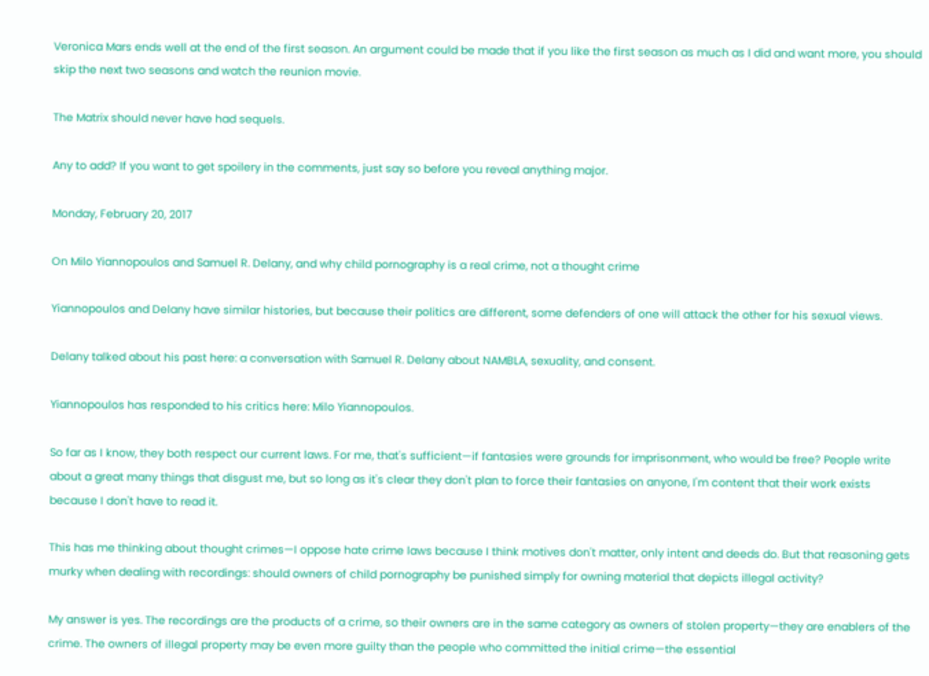Veronica Mars ends well at the end of the first season. An argument could be made that if you like the first season as much as I did and want more, you should skip the next two seasons and watch the reunion movie.

The Matrix should never have had sequels.

Any to add? If you want to get spoilery in the comments, just say so before you reveal anything major.

Monday, February 20, 2017

On Milo Yiannopoulos and Samuel R. Delany, and why child pornography is a real crime, not a thought crime

Yiannopoulos and Delany have similar histories, but because their politics are different, some defenders of one will attack the other for his sexual views.

Delany talked about his past here: a conversation with Samuel R. Delany about NAMBLA, sexuality, and consent.

Yiannopoulos has responded to his critics here: Milo Yiannopoulos.

So far as I know, they both respect our current laws. For me, that's sufficient—if fantasies were grounds for imprisonment, who would be free? People write about a great many things that disgust me, but so long as it's clear they don't plan to force their fantasies on anyone, I'm content that their work exists because I don't have to read it.

This has me thinking about thought crimes—I oppose hate crime laws because I think motives don't matter, only intent and deeds do. But that reasoning gets murky when dealing with recordings: should owners of child pornography be punished simply for owning material that depicts illegal activity?

My answer is yes. The recordings are the products of a crime, so their owners are in the same category as owners of stolen property—they are enablers of the crime. The owners of illegal property may be even more guilty than the people who committed the initial crime—the essential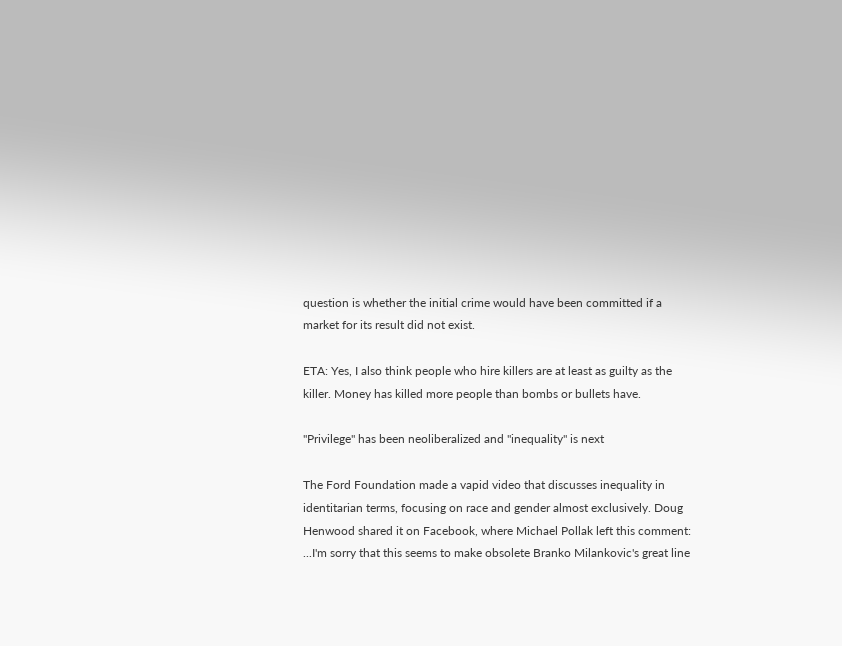question is whether the initial crime would have been committed if a market for its result did not exist.

ETA: Yes, I also think people who hire killers are at least as guilty as the killer. Money has killed more people than bombs or bullets have.

"Privilege" has been neoliberalized and "inequality" is next

The Ford Foundation made a vapid video that discusses inequality in identitarian terms, focusing on race and gender almost exclusively. Doug Henwood shared it on Facebook, where Michael Pollak left this comment:
...I'm sorry that this seems to make obsolete Branko Milankovic's great line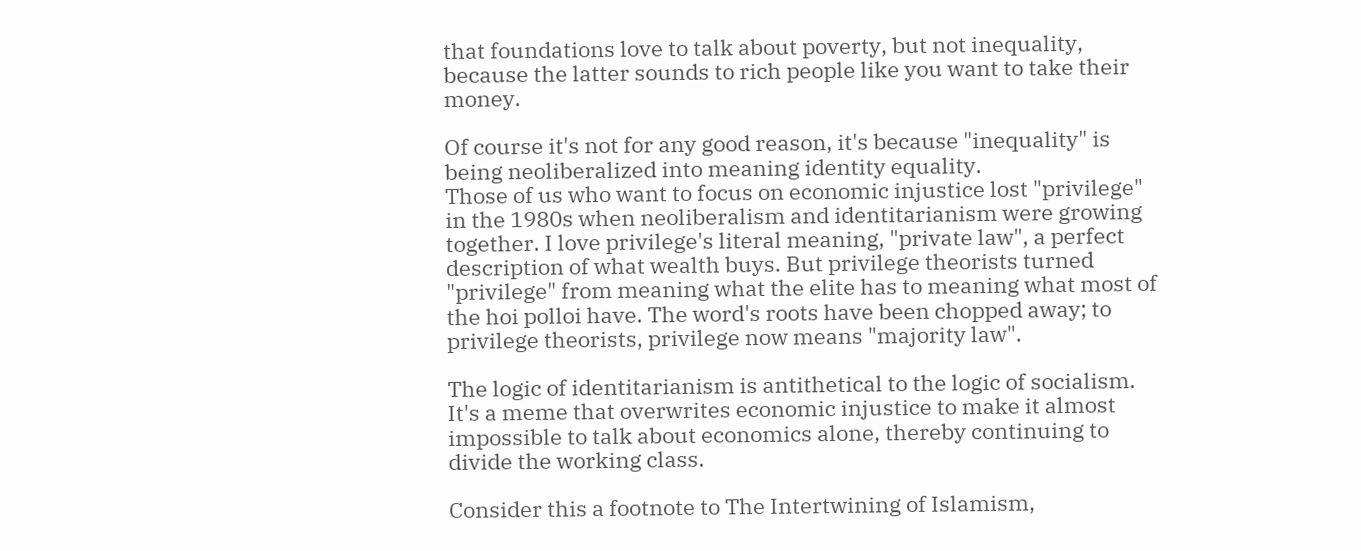that foundations love to talk about poverty, but not inequality, because the latter sounds to rich people like you want to take their money.

Of course it's not for any good reason, it's because "inequality" is being neoliberalized into meaning identity equality.
Those of us who want to focus on economic injustice lost "privilege" in the 1980s when neoliberalism and identitarianism were growing together. I love privilege's literal meaning, "private law", a perfect description of what wealth buys. But privilege theorists turned "privilege" from meaning what the elite has to meaning what most of the hoi polloi have. The word's roots have been chopped away; to privilege theorists, privilege now means "majority law".

The logic of identitarianism is antithetical to the logic of socialism. It's a meme that overwrites economic injustice to make it almost impossible to talk about economics alone, thereby continuing to divide the working class.

Consider this a footnote to The Intertwining of Islamism,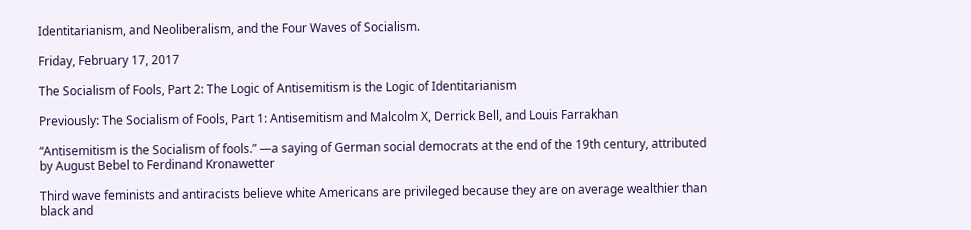Identitarianism, and Neoliberalism, and the Four Waves of Socialism.

Friday, February 17, 2017

The Socialism of Fools, Part 2: The Logic of Antisemitism is the Logic of Identitarianism

Previously: The Socialism of Fools, Part 1: Antisemitism and Malcolm X, Derrick Bell, and Louis Farrakhan

“Antisemitism is the Socialism of fools.” —a saying of German social democrats at the end of the 19th century, attributed by August Bebel to Ferdinand Kronawetter

Third wave feminists and antiracists believe white Americans are privileged because they are on average wealthier than black and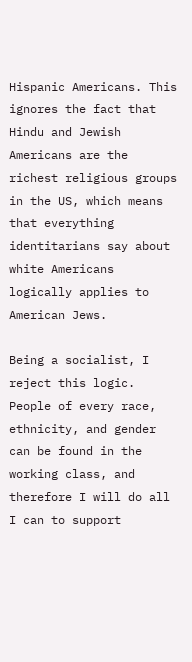Hispanic Americans. This ignores the fact that Hindu and Jewish Americans are the richest religious groups in the US, which means that everything identitarians say about white Americans logically applies to American Jews.

Being a socialist, I reject this logic. People of every race, ethnicity, and gender can be found in the working class, and therefore I will do all I can to support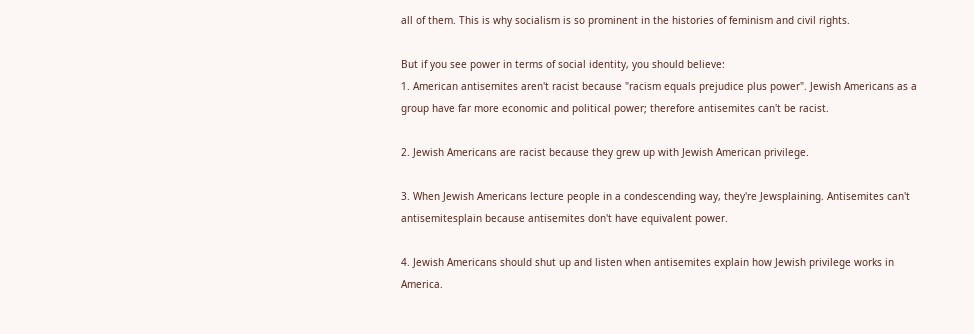all of them. This is why socialism is so prominent in the histories of feminism and civil rights.

But if you see power in terms of social identity, you should believe:
1. American antisemites aren't racist because "racism equals prejudice plus power". Jewish Americans as a group have far more economic and political power; therefore antisemites can't be racist.

2. Jewish Americans are racist because they grew up with Jewish American privilege.

3. When Jewish Americans lecture people in a condescending way, they're Jewsplaining. Antisemites can't antisemitesplain because antisemites don't have equivalent power.

4. Jewish Americans should shut up and listen when antisemites explain how Jewish privilege works in America.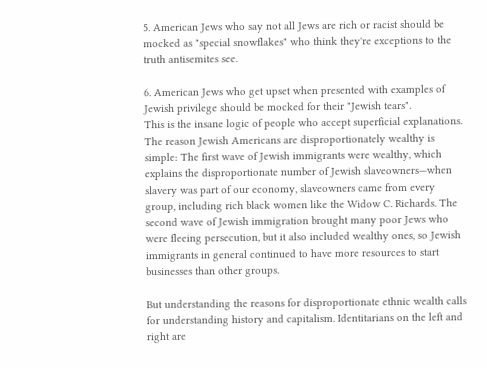5. American Jews who say not all Jews are rich or racist should be mocked as "special snowflakes" who think they're exceptions to the truth antisemites see.

6. American Jews who get upset when presented with examples of Jewish privilege should be mocked for their "Jewish tears".
This is the insane logic of people who accept superficial explanations. The reason Jewish Americans are disproportionately wealthy is simple: The first wave of Jewish immigrants were wealthy, which explains the disproportionate number of Jewish slaveowners—when slavery was part of our economy, slaveowners came from every group, including rich black women like the Widow C. Richards. The second wave of Jewish immigration brought many poor Jews who were fleeing persecution, but it also included wealthy ones, so Jewish immigrants in general continued to have more resources to start businesses than other groups.

But understanding the reasons for disproportionate ethnic wealth calls for understanding history and capitalism. Identitarians on the left and right are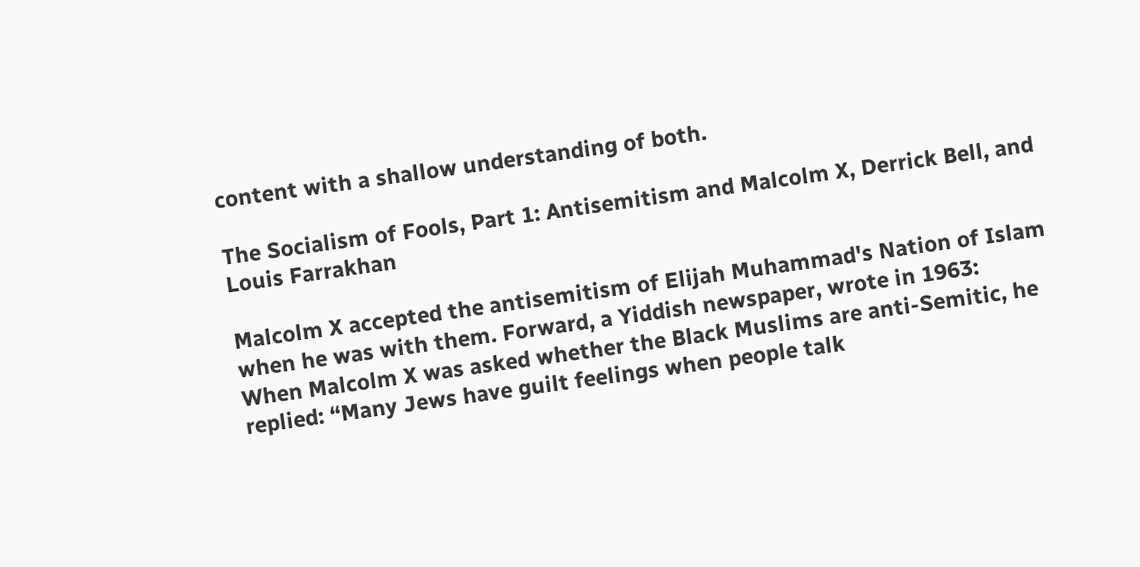content with a shallow understanding of both.

The Socialism of Fools, Part 1: Antisemitism and Malcolm X, Derrick Bell, and Louis Farrakhan

Malcolm X accepted the antisemitism of Elijah Muhammad's Nation of Islam when he was with them. Forward, a Yiddish newspaper, wrote in 1963:
When Malcolm X was asked whether the Black Muslims are anti-Semitic, he replied: “Many Jews have guilt feelings when people talk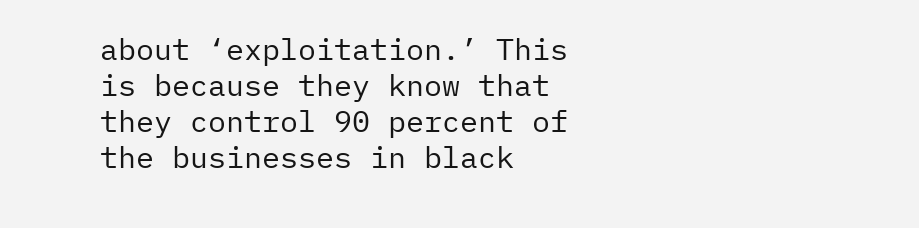about ‘exploitation.’ This is because they know that they control 90 percent of the businesses in black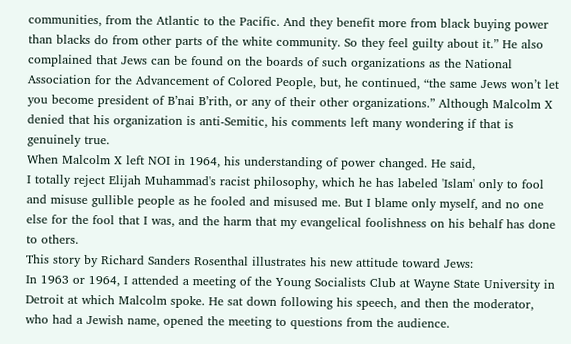communities, from the Atlantic to the Pacific. And they benefit more from black buying power than blacks do from other parts of the white community. So they feel guilty about it.” He also complained that Jews can be found on the boards of such organizations as the National Association for the Advancement of Colored People, but, he continued, “the same Jews won’t let you become president of B’nai B’rith, or any of their other organizations.” Although Malcolm X denied that his organization is anti-Semitic, his comments left many wondering if that is genuinely true.
When Malcolm X left NOI in 1964, his understanding of power changed. He said,
I totally reject Elijah Muhammad's racist philosophy, which he has labeled 'Islam' only to fool and misuse gullible people as he fooled and misused me. But I blame only myself, and no one else for the fool that I was, and the harm that my evangelical foolishness on his behalf has done to others.
This story by Richard Sanders Rosenthal illustrates his new attitude toward Jews:
In 1963 or 1964, I attended a meeting of the Young Socialists Club at Wayne State University in Detroit at which Malcolm spoke. He sat down following his speech, and then the moderator, who had a Jewish name, opened the meeting to questions from the audience.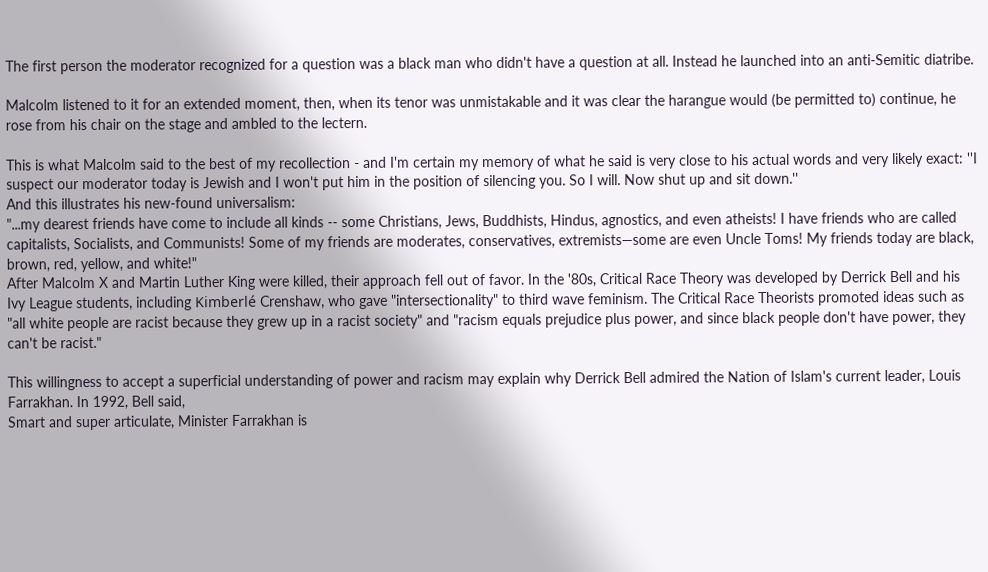The first person the moderator recognized for a question was a black man who didn't have a question at all. Instead he launched into an anti-Semitic diatribe.

Malcolm listened to it for an extended moment, then, when its tenor was unmistakable and it was clear the harangue would (be permitted to) continue, he rose from his chair on the stage and ambled to the lectern.

This is what Malcolm said to the best of my recollection - and I'm certain my memory of what he said is very close to his actual words and very likely exact: ''I suspect our moderator today is Jewish and I won't put him in the position of silencing you. So I will. Now shut up and sit down.''
And this illustrates his new-found universalism:
"...my dearest friends have come to include all kinds -- some Christians, Jews, Buddhists, Hindus, agnostics, and even atheists! I have friends who are called capitalists, Socialists, and Communists! Some of my friends are moderates, conservatives, extremists—some are even Uncle Toms! My friends today are black, brown, red, yellow, and white!"
After Malcolm X and Martin Luther King were killed, their approach fell out of favor. In the '80s, Critical Race Theory was developed by Derrick Bell and his Ivy League students, including Kimberlé Crenshaw, who gave "intersectionality" to third wave feminism. The Critical Race Theorists promoted ideas such as "all white people are racist because they grew up in a racist society" and "racism equals prejudice plus power, and since black people don't have power, they can't be racist."

This willingness to accept a superficial understanding of power and racism may explain why Derrick Bell admired the Nation of Islam's current leader, Louis Farrakhan. In 1992, Bell said,
Smart and super articulate, Minister Farrakhan is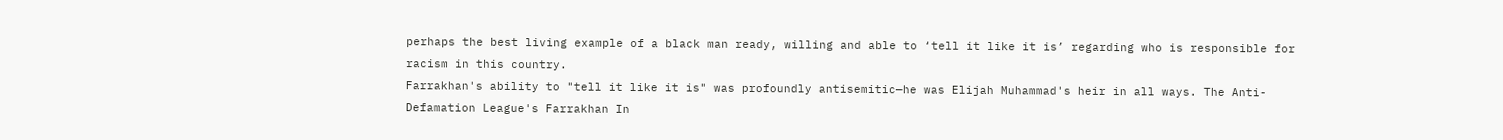perhaps the best living example of a black man ready, willing and able to ‘tell it like it is’ regarding who is responsible for racism in this country.
Farrakhan's ability to "tell it like it is" was profoundly antisemitic—he was Elijah Muhammad's heir in all ways. The Anti-Defamation League's Farrakhan In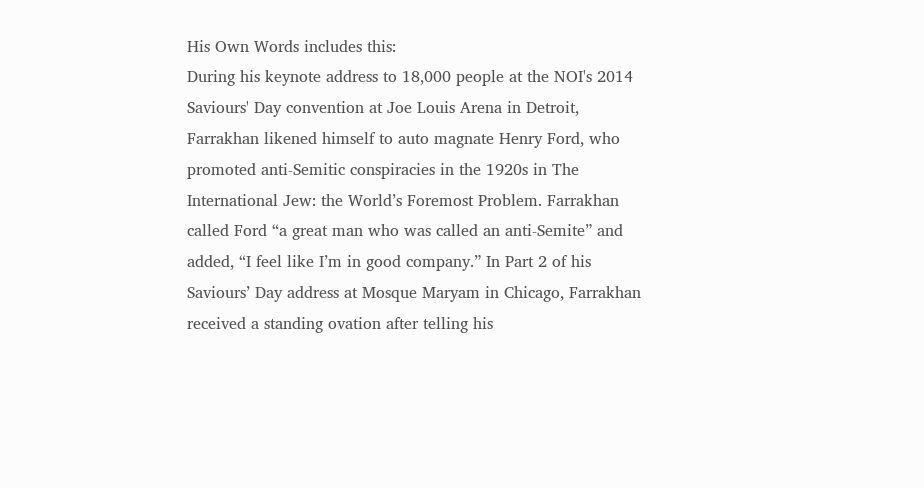His Own Words includes this:
During his keynote address to 18,000 people at the NOI's 2014 Saviours' Day convention at Joe Louis Arena in Detroit, Farrakhan likened himself to auto magnate Henry Ford, who promoted anti-Semitic conspiracies in the 1920s in The International Jew: the World’s Foremost Problem. Farrakhan called Ford “a great man who was called an anti-Semite” and added, “I feel like I’m in good company.” In Part 2 of his Saviours’ Day address at Mosque Maryam in Chicago, Farrakhan received a standing ovation after telling his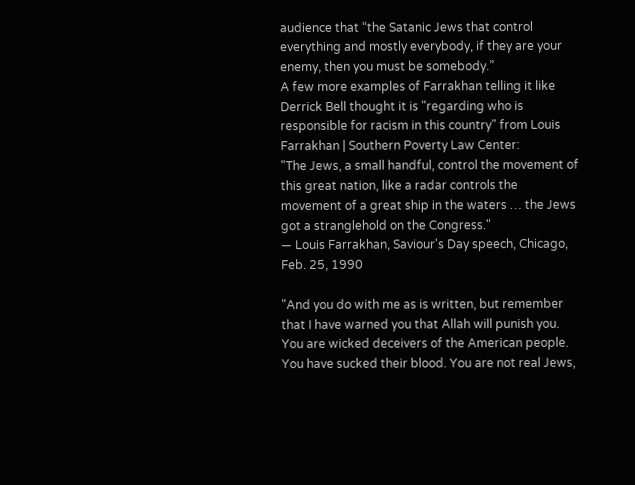audience that “the Satanic Jews that control everything and mostly everybody, if they are your enemy, then you must be somebody.”
A few more examples of Farrakhan telling it like Derrick Bell thought it is "regarding who is responsible for racism in this country" from Louis Farrakhan | Southern Poverty Law Center:
"The Jews, a small handful, control the movement of this great nation, like a radar controls the movement of a great ship in the waters … the Jews got a stranglehold on the Congress."
— Louis Farrakhan, Saviour's Day speech, Chicago, Feb. 25, 1990

"And you do with me as is written, but remember that I have warned you that Allah will punish you. You are wicked deceivers of the American people. You have sucked their blood. You are not real Jews,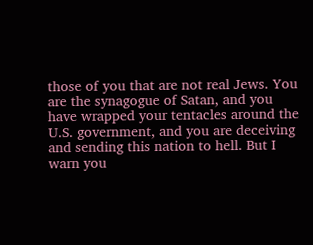those of you that are not real Jews. You are the synagogue of Satan, and you have wrapped your tentacles around the U.S. government, and you are deceiving and sending this nation to hell. But I warn you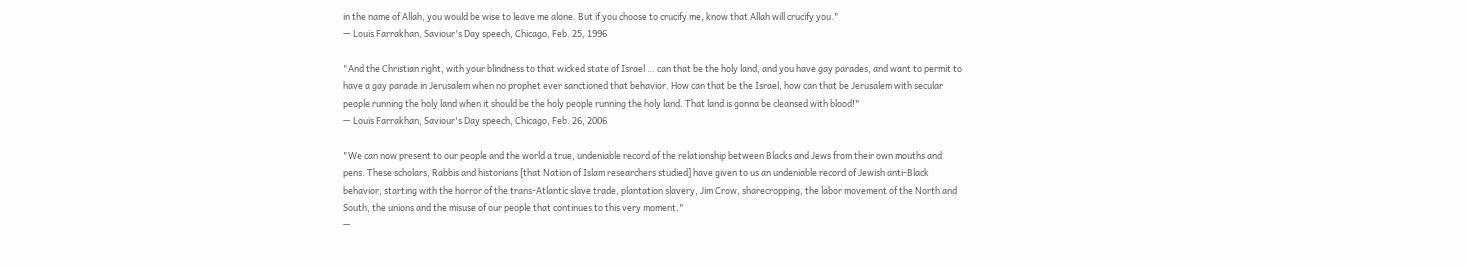in the name of Allah, you would be wise to leave me alone. But if you choose to crucify me, know that Allah will crucify you."
— Louis Farrakhan, Saviour's Day speech, Chicago, Feb. 25, 1996

"And the Christian right, with your blindness to that wicked state of Israel … can that be the holy land, and you have gay parades, and want to permit to have a gay parade in Jerusalem when no prophet ever sanctioned that behavior. How can that be the Israel, how can that be Jerusalem with secular people running the holy land when it should be the holy people running the holy land. That land is gonna be cleansed with blood!"
— Louis Farrakhan, Saviour's Day speech, Chicago, Feb. 26, 2006

"We can now present to our people and the world a true, undeniable record of the relationship between Blacks and Jews from their own mouths and pens. These scholars, Rabbis and historians [that Nation of Islam researchers studied] have given to us an undeniable record of Jewish anti-Black behavior, starting with the horror of the trans-Atlantic slave trade, plantation slavery, Jim Crow, sharecropping, the labor movement of the North and South, the unions and the misuse of our people that continues to this very moment."
—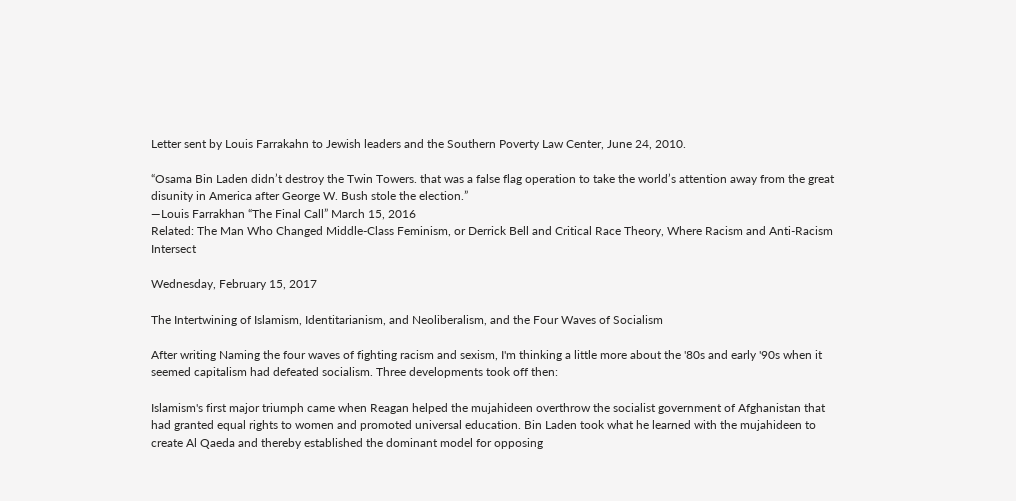Letter sent by Louis Farrakahn to Jewish leaders and the Southern Poverty Law Center, June 24, 2010.

“Osama Bin Laden didn’t destroy the Twin Towers. that was a false flag operation to take the world’s attention away from the great disunity in America after George W. Bush stole the election.”
—Louis Farrakhan “The Final Call” March 15, 2016
Related: The Man Who Changed Middle-Class Feminism, or Derrick Bell and Critical Race Theory, Where Racism and Anti-Racism Intersect

Wednesday, February 15, 2017

The Intertwining of Islamism, Identitarianism, and Neoliberalism, and the Four Waves of Socialism

After writing Naming the four waves of fighting racism and sexism, I'm thinking a little more about the '80s and early '90s when it seemed capitalism had defeated socialism. Three developments took off then:

Islamism's first major triumph came when Reagan helped the mujahideen overthrow the socialist government of Afghanistan that had granted equal rights to women and promoted universal education. Bin Laden took what he learned with the mujahideen to create Al Qaeda and thereby established the dominant model for opposing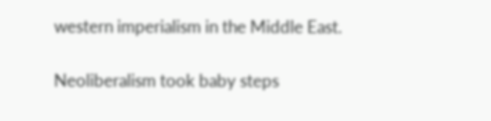western imperialism in the Middle East.

Neoliberalism took baby steps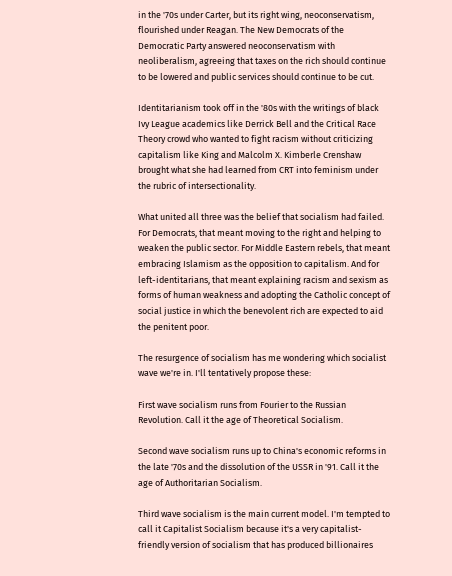in the '70s under Carter, but its right wing, neoconservatism, flourished under Reagan. The New Democrats of the Democratic Party answered neoconservatism with neoliberalism, agreeing that taxes on the rich should continue to be lowered and public services should continue to be cut.

Identitarianism took off in the '80s with the writings of black Ivy League academics like Derrick Bell and the Critical Race Theory crowd who wanted to fight racism without criticizing capitalism like King and Malcolm X. Kimberle Crenshaw brought what she had learned from CRT into feminism under the rubric of intersectionality.

What united all three was the belief that socialism had failed. For Democrats, that meant moving to the right and helping to weaken the public sector. For Middle Eastern rebels, that meant embracing Islamism as the opposition to capitalism. And for left-identitarians, that meant explaining racism and sexism as forms of human weakness and adopting the Catholic concept of social justice in which the benevolent rich are expected to aid the penitent poor.

The resurgence of socialism has me wondering which socialist wave we're in. I'll tentatively propose these:

First wave socialism runs from Fourier to the Russian Revolution. Call it the age of Theoretical Socialism.

Second wave socialism runs up to China's economic reforms in the late '70s and the dissolution of the USSR in '91. Call it the age of Authoritarian Socialism.

Third wave socialism is the main current model. I'm tempted to call it Capitalist Socialism because it's a very capitalist-friendly version of socialism that has produced billionaires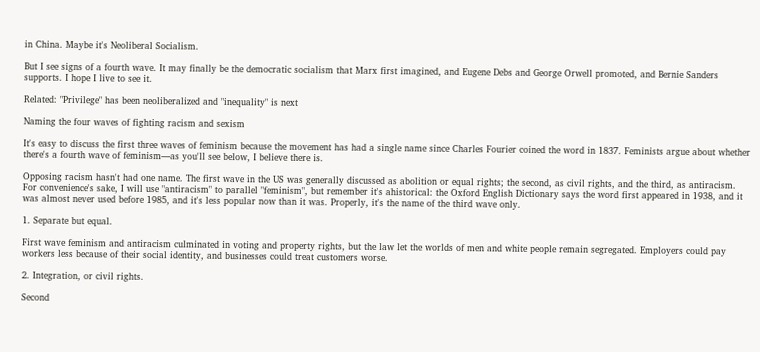in China. Maybe it's Neoliberal Socialism.

But I see signs of a fourth wave. It may finally be the democratic socialism that Marx first imagined, and Eugene Debs and George Orwell promoted, and Bernie Sanders supports. I hope I live to see it.

Related: "Privilege" has been neoliberalized and "inequality" is next

Naming the four waves of fighting racism and sexism

It's easy to discuss the first three waves of feminism because the movement has had a single name since Charles Fourier coined the word in 1837. Feminists argue about whether there's a fourth wave of feminism—as you'll see below, I believe there is.

Opposing racism hasn't had one name. The first wave in the US was generally discussed as abolition or equal rights; the second, as civil rights, and the third, as antiracism. For convenience's sake, I will use "antiracism" to parallel "feminism", but remember it's ahistorical: the Oxford English Dictionary says the word first appeared in 1938, and it was almost never used before 1985, and it's less popular now than it was. Properly, it's the name of the third wave only.

1. Separate but equal.

First wave feminism and antiracism culminated in voting and property rights, but the law let the worlds of men and white people remain segregated. Employers could pay workers less because of their social identity, and businesses could treat customers worse.

2. Integration, or civil rights.

Second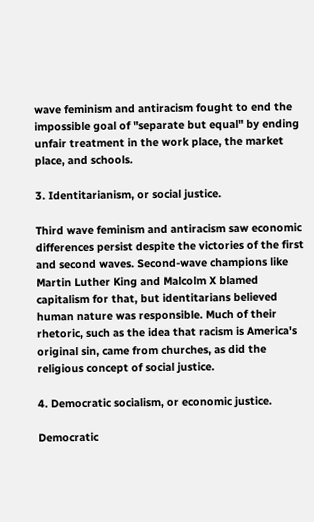wave feminism and antiracism fought to end the impossible goal of "separate but equal" by ending unfair treatment in the work place, the market place, and schools.

3. Identitarianism, or social justice.

Third wave feminism and antiracism saw economic differences persist despite the victories of the first and second waves. Second-wave champions like Martin Luther King and Malcolm X blamed capitalism for that, but identitarians believed human nature was responsible. Much of their rhetoric, such as the idea that racism is America's original sin, came from churches, as did the religious concept of social justice.

4. Democratic socialism, or economic justice.

Democratic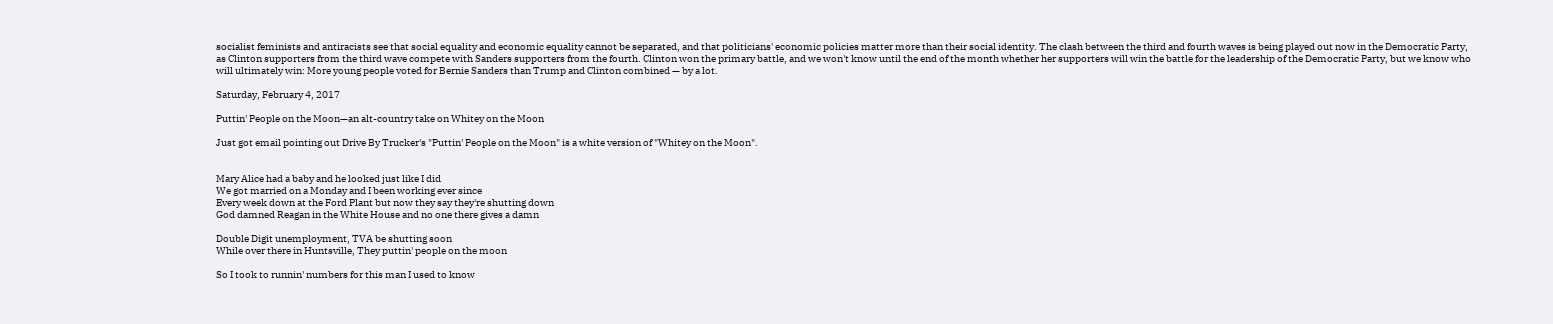socialist feminists and antiracists see that social equality and economic equality cannot be separated, and that politicians' economic policies matter more than their social identity. The clash between the third and fourth waves is being played out now in the Democratic Party, as Clinton supporters from the third wave compete with Sanders supporters from the fourth. Clinton won the primary battle, and we won't know until the end of the month whether her supporters will win the battle for the leadership of the Democratic Party, but we know who will ultimately win: More young people voted for Bernie Sanders than Trump and Clinton combined — by a lot.

Saturday, February 4, 2017

Puttin' People on the Moon—an alt-country take on Whitey on the Moon

Just got email pointing out Drive By Trucker's "Puttin' People on the Moon" is a white version of "Whitey on the Moon".


Mary Alice had a baby and he looked just like I did
We got married on a Monday and I been working ever since
Every week down at the Ford Plant but now they say they're shutting down
God damned Reagan in the White House and no one there gives a damn

Double Digit unemployment, TVA be shutting soon
While over there in Huntsville, They puttin' people on the moon

So I took to runnin' numbers for this man I used to know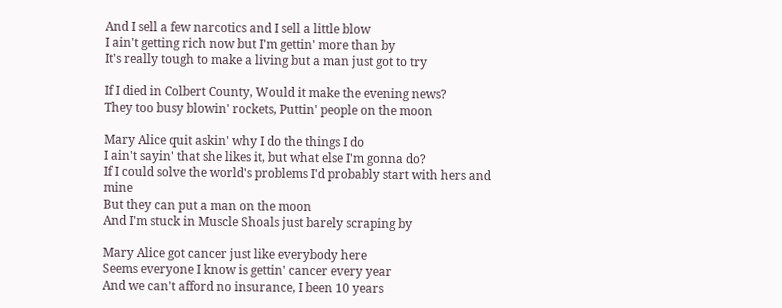And I sell a few narcotics and I sell a little blow
I ain't getting rich now but I'm gettin' more than by
It's really tough to make a living but a man just got to try

If I died in Colbert County, Would it make the evening news?
They too busy blowin' rockets, Puttin' people on the moon

Mary Alice quit askin' why I do the things I do
I ain't sayin' that she likes it, but what else I'm gonna do?
If I could solve the world's problems I'd probably start with hers and mine
But they can put a man on the moon
And I'm stuck in Muscle Shoals just barely scraping by

Mary Alice got cancer just like everybody here
Seems everyone I know is gettin' cancer every year
And we can't afford no insurance, I been 10 years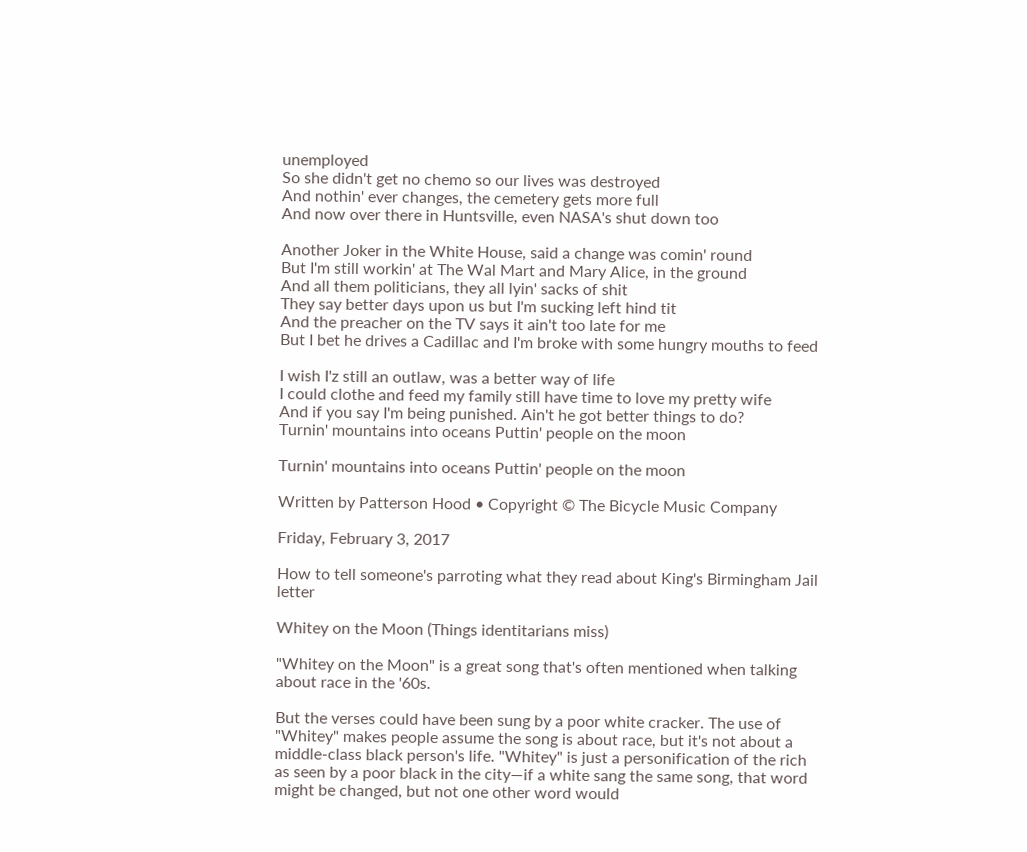unemployed
So she didn't get no chemo so our lives was destroyed
And nothin' ever changes, the cemetery gets more full
And now over there in Huntsville, even NASA's shut down too

Another Joker in the White House, said a change was comin' round
But I'm still workin' at The Wal Mart and Mary Alice, in the ground
And all them politicians, they all lyin' sacks of shit
They say better days upon us but I'm sucking left hind tit
And the preacher on the TV says it ain't too late for me
But I bet he drives a Cadillac and I'm broke with some hungry mouths to feed

I wish I'z still an outlaw, was a better way of life
I could clothe and feed my family still have time to love my pretty wife
And if you say I'm being punished. Ain't he got better things to do?
Turnin' mountains into oceans Puttin' people on the moon

Turnin' mountains into oceans Puttin' people on the moon

Written by Patterson Hood • Copyright © The Bicycle Music Company

Friday, February 3, 2017

How to tell someone's parroting what they read about King's Birmingham Jail letter

Whitey on the Moon (Things identitarians miss)

"Whitey on the Moon" is a great song that's often mentioned when talking about race in the '60s.

But the verses could have been sung by a poor white cracker. The use of "Whitey" makes people assume the song is about race, but it's not about a middle-class black person's life. "Whitey" is just a personification of the rich as seen by a poor black in the city—if a white sang the same song, that word might be changed, but not one other word would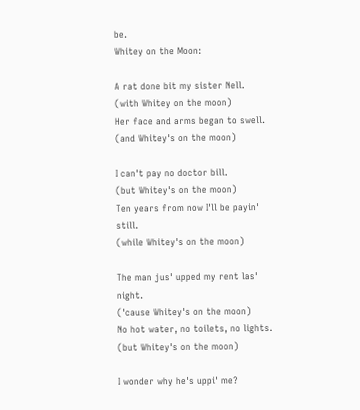be.
Whitey on the Moon:

A rat done bit my sister Nell.
(with Whitey on the moon)
Her face and arms began to swell.
(and Whitey's on the moon)

I can't pay no doctor bill.
(but Whitey's on the moon)
Ten years from now I'll be payin' still.
(while Whitey's on the moon)

The man jus' upped my rent las' night.
('cause Whitey's on the moon)
No hot water, no toilets, no lights.
(but Whitey's on the moon)

I wonder why he's uppi' me?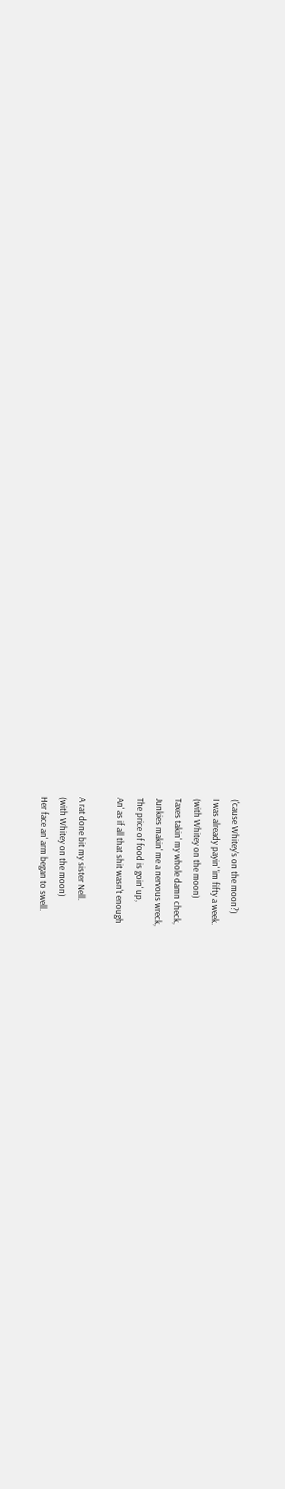('cause Whitey's on the moon?)
I was already payin' 'im fifty a week.
(with Whitey on the moon)
Taxes takin' my whole damn check,
Junkies makin' me a nervous wreck,
The price of food is goin' up,
An' as if all that shit wasn't enough

A rat done bit my sister Nell.
(with Whitey on the moon)
Her face an' arm began to swell.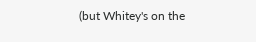(but Whitey's on the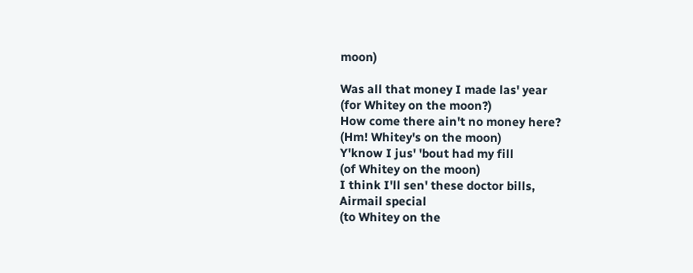moon)

Was all that money I made las' year
(for Whitey on the moon?)
How come there ain't no money here?
(Hm! Whitey's on the moon)
Y'know I jus' 'bout had my fill
(of Whitey on the moon)
I think I'll sen' these doctor bills,
Airmail special
(to Whitey on the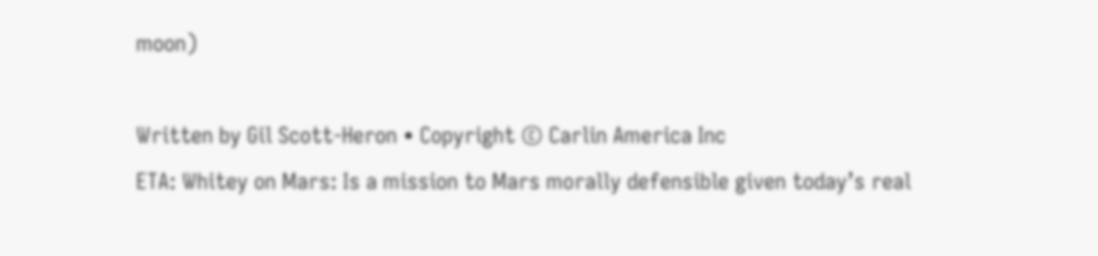moon)

Written by Gil Scott-Heron • Copyright © Carlin America Inc
ETA: Whitey on Mars: Is a mission to Mars morally defensible given today’s real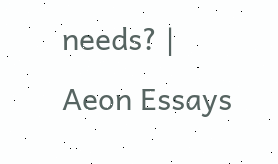needs? | Aeon Essays